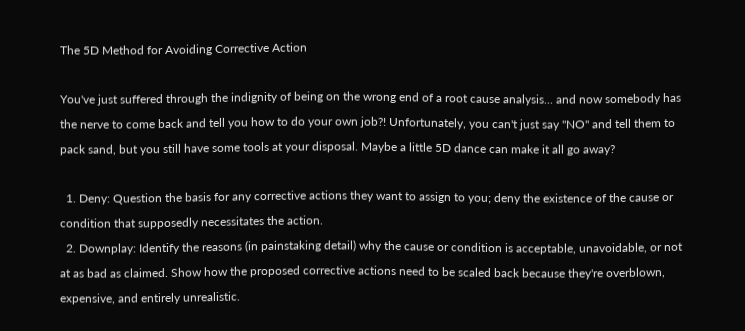The 5D Method for Avoiding Corrective Action

You've just suffered through the indignity of being on the wrong end of a root cause analysis... and now somebody has the nerve to come back and tell you how to do your own job?! Unfortunately, you can't just say "NO" and tell them to pack sand, but you still have some tools at your disposal. Maybe a little 5D dance can make it all go away?

  1. Deny: Question the basis for any corrective actions they want to assign to you; deny the existence of the cause or condition that supposedly necessitates the action.
  2. Downplay: Identify the reasons (in painstaking detail) why the cause or condition is acceptable, unavoidable, or not at as bad as claimed. Show how the proposed corrective actions need to be scaled back because they're overblown, expensive, and entirely unrealistic.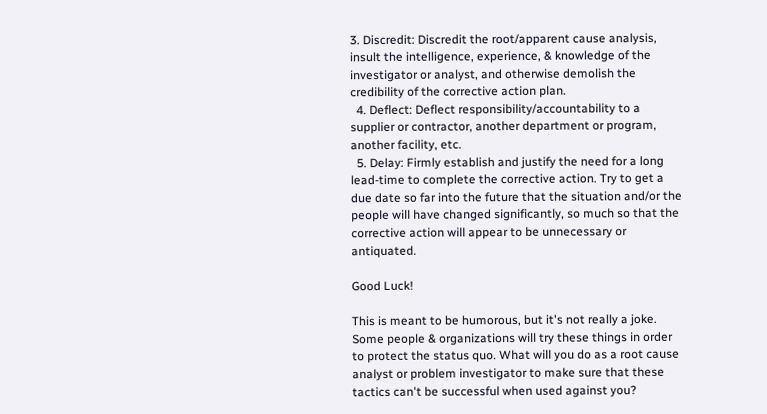3. Discredit: Discredit the root/apparent cause analysis, insult the intelligence, experience, & knowledge of the investigator or analyst, and otherwise demolish the credibility of the corrective action plan.
  4. Deflect: Deflect responsibility/accountability to a supplier or contractor, another department or program, another facility, etc.
  5. Delay: Firmly establish and justify the need for a long lead-time to complete the corrective action. Try to get a due date so far into the future that the situation and/or the people will have changed significantly, so much so that the corrective action will appear to be unnecessary or antiquated.

Good Luck!

This is meant to be humorous, but it's not really a joke. Some people & organizations will try these things in order to protect the status quo. What will you do as a root cause analyst or problem investigator to make sure that these tactics can't be successful when used against you?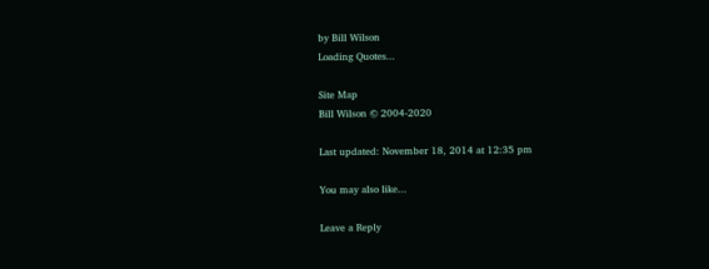by Bill Wilson
Loading Quotes...

Site Map
Bill Wilson © 2004-2020

Last updated: November 18, 2014 at 12:35 pm

You may also like...

Leave a Reply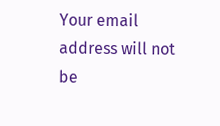Your email address will not be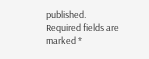published. Required fields are marked *